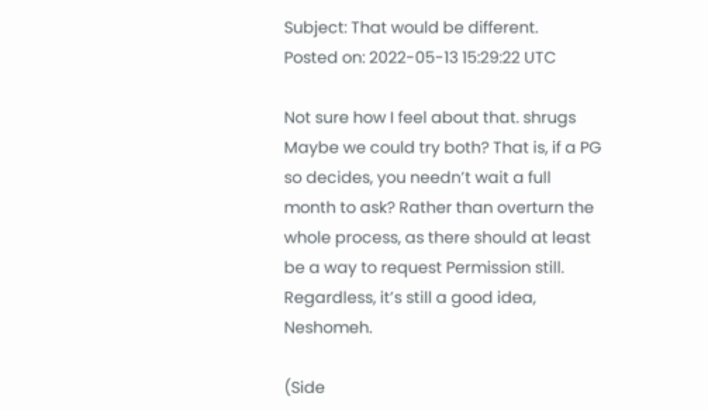Subject: That would be different.
Posted on: 2022-05-13 15:29:22 UTC

Not sure how I feel about that. shrugs Maybe we could try both? That is, if a PG so decides, you needn’t wait a full month to ask? Rather than overturn the whole process, as there should at least be a way to request Permission still. Regardless, it’s still a good idea, Neshomeh.

(Side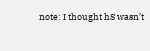note: I thought hS wasn’t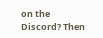on the Discord? Then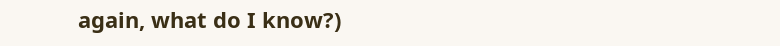again, what do I know?)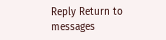Reply Return to messages